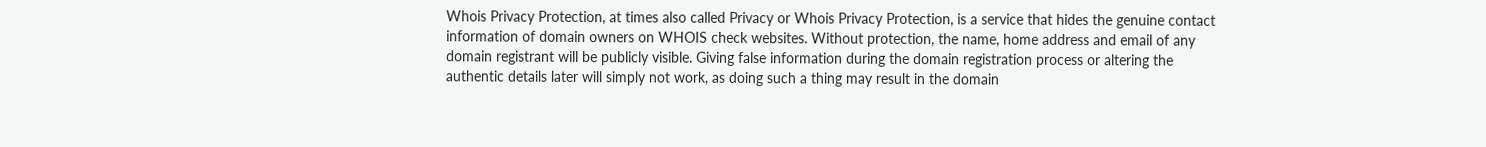Whois Privacy Protection, at times also called Privacy or Whois Privacy Protection, is a service that hides the genuine contact information of domain owners on WHOIS check websites. Without protection, the name, home address and email of any domain registrant will be publicly visible. Giving false information during the domain registration process or altering the authentic details later will simply not work, as doing such a thing may result in the domain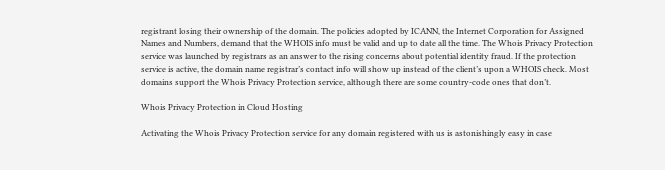registrant losing their ownership of the domain. The policies adopted by ICANN, the Internet Corporation for Assigned Names and Numbers, demand that the WHOIS info must be valid and up to date all the time. The Whois Privacy Protection service was launched by registrars as an answer to the rising concerns about potential identity fraud. If the protection service is active, the domain name registrar’s contact info will show up instead of the client’s upon a WHOIS check. Most domains support the Whois Privacy Protection service, although there are some country-code ones that don’t.

Whois Privacy Protection in Cloud Hosting

Activating the Whois Privacy Protection service for any domain registered with us is astonishingly easy in case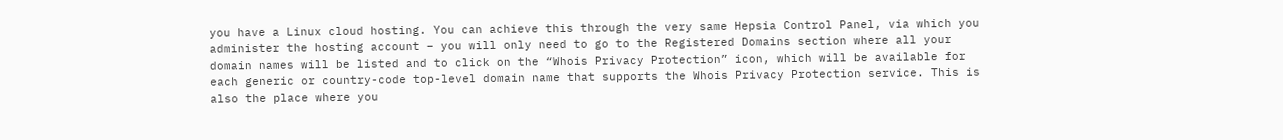you have a Linux cloud hosting. You can achieve this through the very same Hepsia Control Panel, via which you administer the hosting account – you will only need to go to the Registered Domains section where all your domain names will be listed and to click on the “Whois Privacy Protection” icon, which will be available for each generic or country-code top-level domain name that supports the Whois Privacy Protection service. This is also the place where you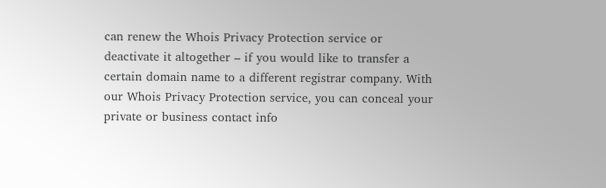can renew the Whois Privacy Protection service or deactivate it altogether – if you would like to transfer a certain domain name to a different registrar company. With our Whois Privacy Protection service, you can conceal your private or business contact info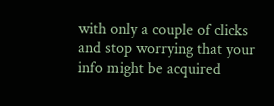with only a couple of clicks and stop worrying that your info might be acquired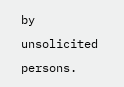by unsolicited persons.